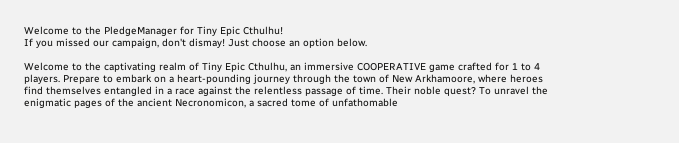Welcome to the PledgeManager for Tiny Epic Cthulhu!
If you missed our campaign, don't dismay! Just choose an option below.

Welcome to the captivating realm of Tiny Epic Cthulhu, an immersive COOPERATIVE game crafted for 1 to 4 players. Prepare to embark on a heart-pounding journey through the town of New Arkhamoore, where heroes find themselves entangled in a race against the relentless passage of time. Their noble quest? To unravel the enigmatic pages of the ancient Necronomicon, a sacred tome of unfathomable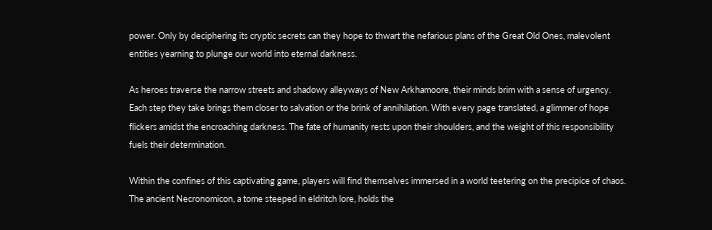power. Only by deciphering its cryptic secrets can they hope to thwart the nefarious plans of the Great Old Ones, malevolent entities yearning to plunge our world into eternal darkness.

As heroes traverse the narrow streets and shadowy alleyways of New Arkhamoore, their minds brim with a sense of urgency. Each step they take brings them closer to salvation or the brink of annihilation. With every page translated, a glimmer of hope flickers amidst the encroaching darkness. The fate of humanity rests upon their shoulders, and the weight of this responsibility fuels their determination.

Within the confines of this captivating game, players will find themselves immersed in a world teetering on the precipice of chaos. The ancient Necronomicon, a tome steeped in eldritch lore, holds the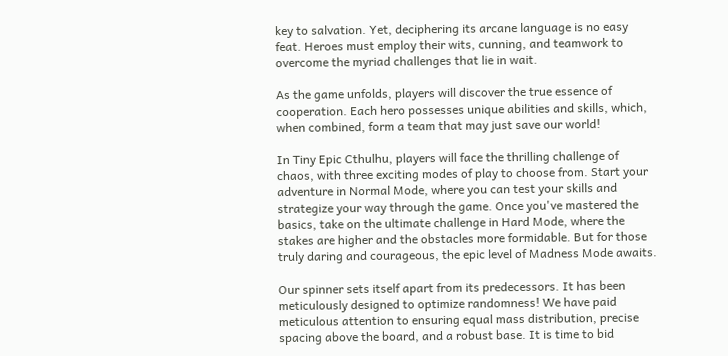key to salvation. Yet, deciphering its arcane language is no easy feat. Heroes must employ their wits, cunning, and teamwork to overcome the myriad challenges that lie in wait.

As the game unfolds, players will discover the true essence of cooperation. Each hero possesses unique abilities and skills, which, when combined, form a team that may just save our world!

In Tiny Epic Cthulhu, players will face the thrilling challenge of chaos, with three exciting modes of play to choose from. Start your adventure in Normal Mode, where you can test your skills and strategize your way through the game. Once you've mastered the basics, take on the ultimate challenge in Hard Mode, where the stakes are higher and the obstacles more formidable. But for those truly daring and courageous, the epic level of Madness Mode awaits.

Our spinner sets itself apart from its predecessors. It has been meticulously designed to optimize randomness! We have paid meticulous attention to ensuring equal mass distribution, precise spacing above the board, and a robust base. It is time to bid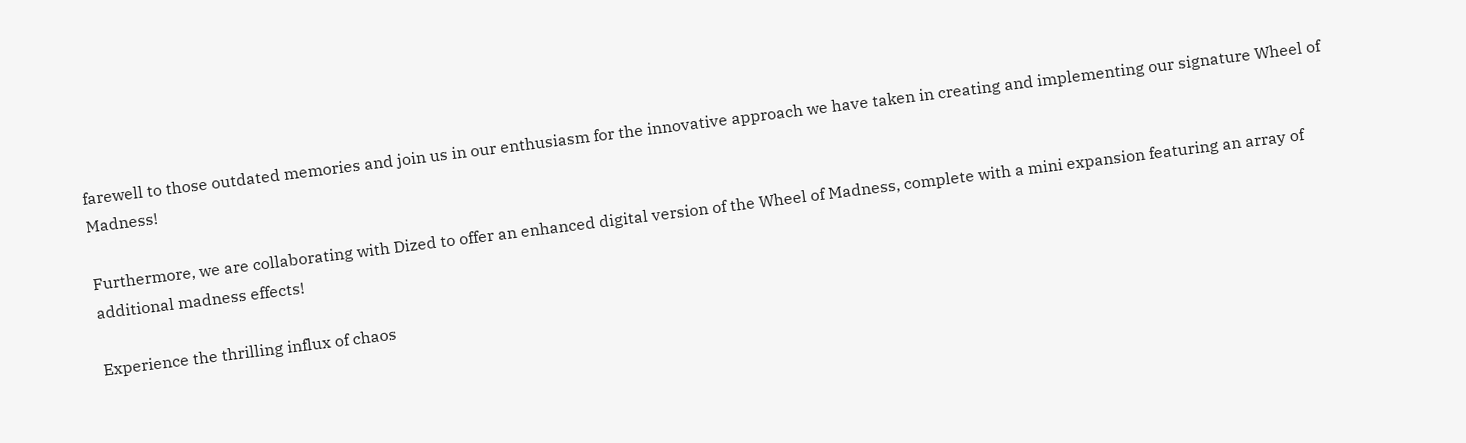farewell to those outdated memories and join us in our enthusiasm for the innovative approach we have taken in creating and implementing our signature Wheel of Madness!

Furthermore, we are collaborating with Dized to offer an enhanced digital version of the Wheel of Madness, complete with a mini expansion featuring an array of additional madness effects!

Experience the thrilling influx of chaos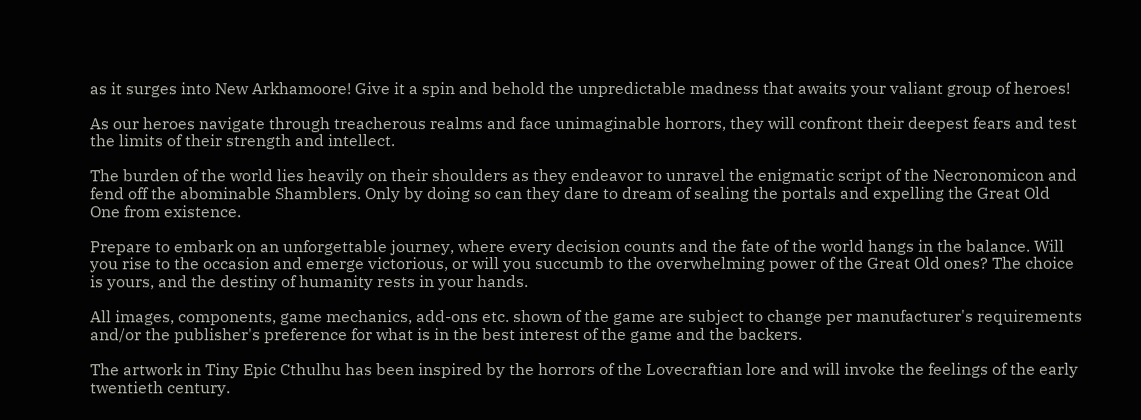as it surges into New Arkhamoore! Give it a spin and behold the unpredictable madness that awaits your valiant group of heroes!

As our heroes navigate through treacherous realms and face unimaginable horrors, they will confront their deepest fears and test the limits of their strength and intellect.

The burden of the world lies heavily on their shoulders as they endeavor to unravel the enigmatic script of the Necronomicon and fend off the abominable Shamblers. Only by doing so can they dare to dream of sealing the portals and expelling the Great Old One from existence.

Prepare to embark on an unforgettable journey, where every decision counts and the fate of the world hangs in the balance. Will you rise to the occasion and emerge victorious, or will you succumb to the overwhelming power of the Great Old ones? The choice is yours, and the destiny of humanity rests in your hands.

All images, components, game mechanics, add-ons etc. shown of the game are subject to change per manufacturer's requirements and/or the publisher's preference for what is in the best interest of the game and the backers.

The artwork in Tiny Epic Cthulhu has been inspired by the horrors of the Lovecraftian lore and will invoke the feelings of the early twentieth century.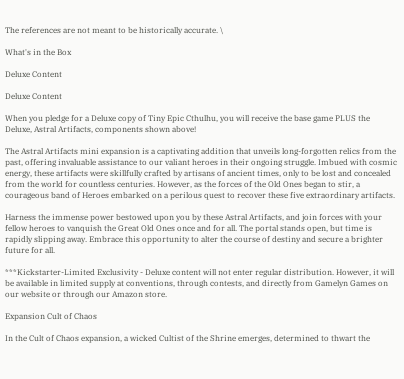The references are not meant to be historically accurate. \

What's in the Box

Deluxe Content

Deluxe Content

When you pledge for a Deluxe copy of Tiny Epic Cthulhu, you will receive the base game PLUS the Deluxe, Astral Artifacts, components shown above!

The Astral Artifacts mini expansion is a captivating addition that unveils long-forgotten relics from the past, offering invaluable assistance to our valiant heroes in their ongoing struggle. Imbued with cosmic energy, these artifacts were skillfully crafted by artisans of ancient times, only to be lost and concealed from the world for countless centuries. However, as the forces of the Old Ones began to stir, a courageous band of Heroes embarked on a perilous quest to recover these five extraordinary artifacts.

Harness the immense power bestowed upon you by these Astral Artifacts, and join forces with your fellow heroes to vanquish the Great Old Ones once and for all. The portal stands open, but time is rapidly slipping away. Embrace this opportunity to alter the course of destiny and secure a brighter future for all.

***Kickstarter-Limited Exclusivity - Deluxe content will not enter regular distribution. However, it will be available in limited supply at conventions, through contests, and directly from Gamelyn Games on our website or through our Amazon store.

Expansion Cult of Chaos

In the Cult of Chaos expansion, a wicked Cultist of the Shrine emerges, determined to thwart the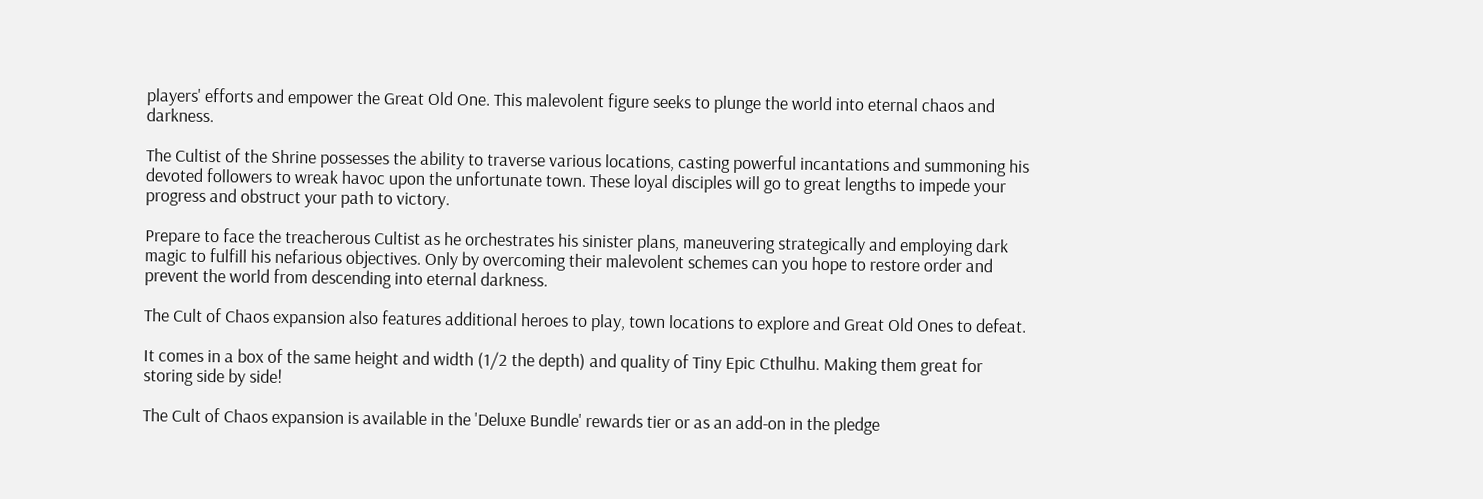players' efforts and empower the Great Old One. This malevolent figure seeks to plunge the world into eternal chaos and darkness.

The Cultist of the Shrine possesses the ability to traverse various locations, casting powerful incantations and summoning his devoted followers to wreak havoc upon the unfortunate town. These loyal disciples will go to great lengths to impede your progress and obstruct your path to victory.

Prepare to face the treacherous Cultist as he orchestrates his sinister plans, maneuvering strategically and employing dark magic to fulfill his nefarious objectives. Only by overcoming their malevolent schemes can you hope to restore order and prevent the world from descending into eternal darkness.

The Cult of Chaos expansion also features additional heroes to play, town locations to explore and Great Old Ones to defeat.

It comes in a box of the same height and width (1/2 the depth) and quality of Tiny Epic Cthulhu. Making them great for storing side by side!

The Cult of Chaos expansion is available in the 'Deluxe Bundle' rewards tier or as an add-on in the pledge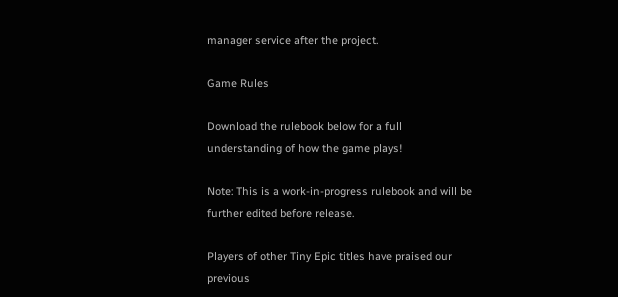manager service after the project.

Game Rules

Download the rulebook below for a full understanding of how the game plays!

Note: This is a work-in-progress rulebook and will be further edited before release.

Players of other Tiny Epic titles have praised our previous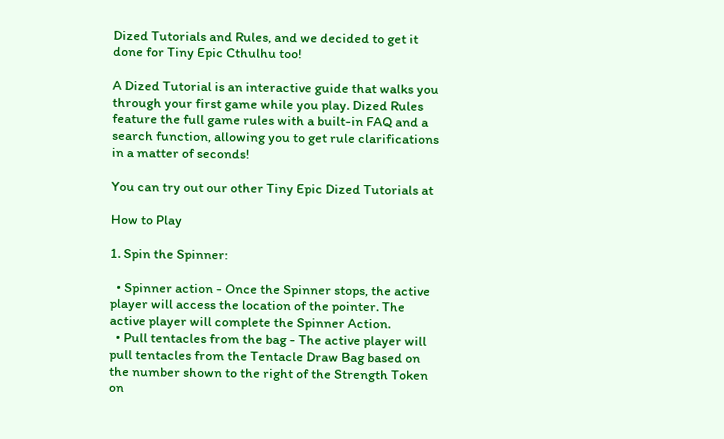Dized Tutorials and Rules, and we decided to get it done for Tiny Epic Cthulhu too!

A Dized Tutorial is an interactive guide that walks you through your first game while you play. Dized Rules feature the full game rules with a built-in FAQ and a search function, allowing you to get rule clarifications in a matter of seconds!

You can try out our other Tiny Epic Dized Tutorials at

How to Play

1. Spin the Spinner:

  • Spinner action - Once the Spinner stops, the active player will access the location of the pointer. The active player will complete the Spinner Action.
  • Pull tentacles from the bag - The active player will pull tentacles from the Tentacle Draw Bag based on the number shown to the right of the Strength Token on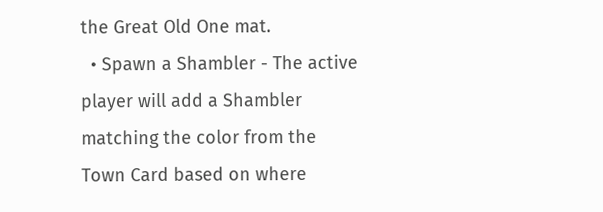the Great Old One mat.
  • Spawn a Shambler - The active player will add a Shambler matching the color from the Town Card based on where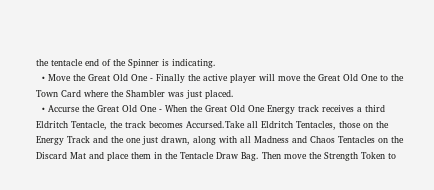the tentacle end of the Spinner is indicating.
  • Move the Great Old One - Finally the active player will move the Great Old One to the Town Card where the Shambler was just placed.
  • Accurse the Great Old One - When the Great Old One Energy track receives a third Eldritch Tentacle, the track becomes Accursed.Take all Eldritch Tentacles, those on the Energy Track and the one just drawn, along with all Madness and Chaos Tentacles on the Discard Mat and place them in the Tentacle Draw Bag. Then move the Strength Token to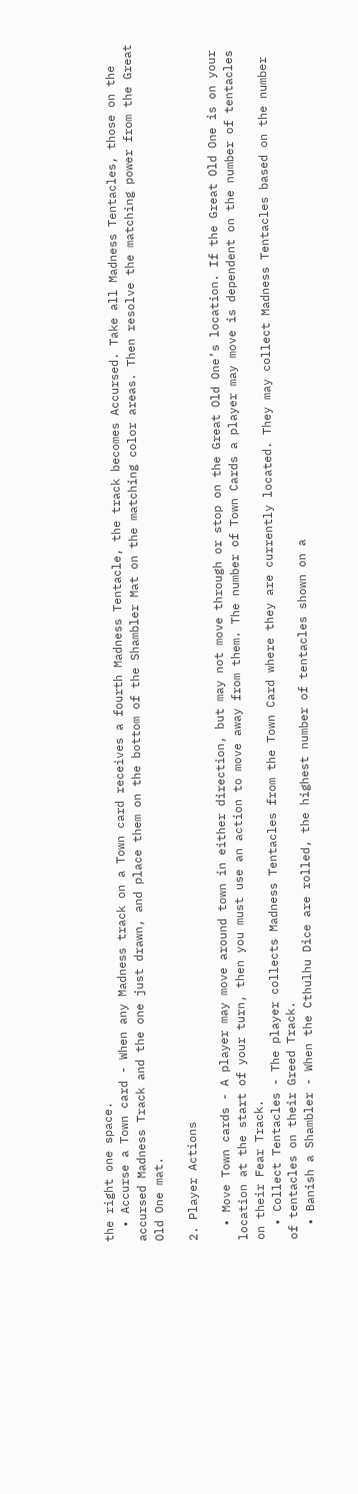the right one space.
  • Accurse a Town card - When any Madness track on a Town card receives a fourth Madness Tentacle, the track becomes Accursed. Take all Madness Tentacles, those on the accursed Madness Track and the one just drawn, and place them on the bottom of the Shambler Mat on the matching color areas. Then resolve the matching power from the Great Old One mat.

2. Player Actions

  • Move Town cards - A player may move around town in either direction, but may not move through or stop on the Great Old One’s location. If the Great Old One is on your location at the start of your turn, then you must use an action to move away from them. The number of Town Cards a player may move is dependent on the number of tentacles on their Fear Track.
  • Collect Tentacles - The player collects Madness Tentacles from the Town Card where they are currently located. They may collect Madness Tentacles based on the number of tentacles on their Greed Track.
  • Banish a Shambler - When the Cthulhu Dice are rolled, the highest number of tentacles shown on a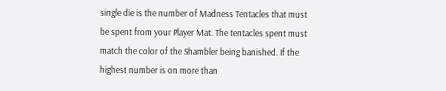single die is the number of Madness Tentacles that must be spent from your Player Mat. The tentacles spent must match the color of the Shambler being banished. If the highest number is on more than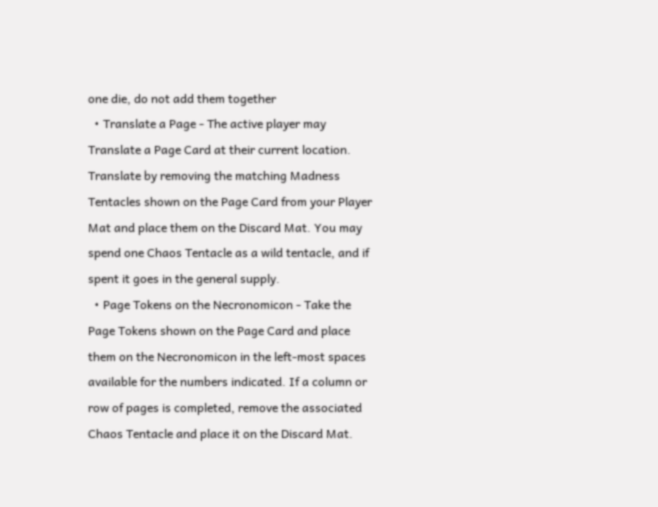one die, do not add them together
  • Translate a Page - The active player may Translate a Page Card at their current location. Translate by removing the matching Madness Tentacles shown on the Page Card from your Player Mat and place them on the Discard Mat. You may spend one Chaos Tentacle as a wild tentacle, and if spent it goes in the general supply.
  • Page Tokens on the Necronomicon - Take the Page Tokens shown on the Page Card and place them on the Necronomicon in the left-most spaces available for the numbers indicated. If a column or row of pages is completed, remove the associated Chaos Tentacle and place it on the Discard Mat.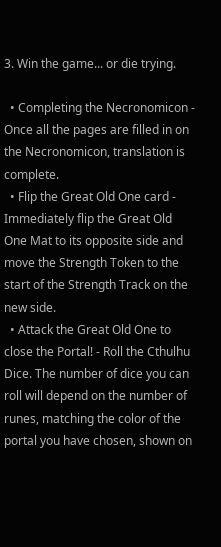3. Win the game... or die trying.

  • Completing the Necronomicon - Once all the pages are filled in on the Necronomicon, translation is complete.
  • Flip the Great Old One card - Immediately flip the Great Old One Mat to its opposite side and move the Strength Token to the start of the Strength Track on the new side.
  • Attack the Great Old One to close the Portal! - Roll the Cthulhu Dice. The number of dice you can roll will depend on the number of runes, matching the color of the portal you have chosen, shown on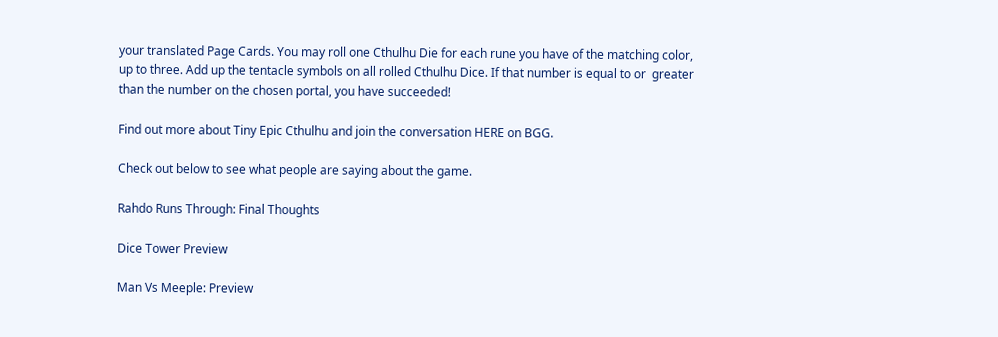your translated Page Cards. You may roll one Cthulhu Die for each rune you have of the matching color, up to three. Add up the tentacle symbols on all rolled Cthulhu Dice. If that number is equal to or  greater than the number on the chosen portal, you have succeeded!

Find out more about Tiny Epic Cthulhu and join the conversation HERE on BGG.

Check out below to see what people are saying about the game.

Rahdo Runs Through: Final Thoughts

Dice Tower Preview

Man Vs Meeple: Preview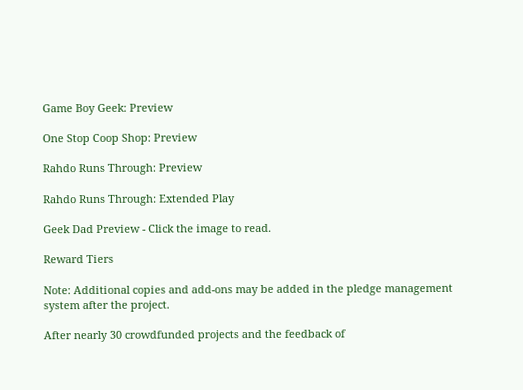Game Boy Geek: Preview

One Stop Coop Shop: Preview

Rahdo Runs Through: Preview

Rahdo Runs Through: Extended Play

Geek Dad Preview - Click the image to read.

Reward Tiers

Note: Additional copies and add-ons may be added in the pledge management system after the project.

After nearly 30 crowdfunded projects and the feedback of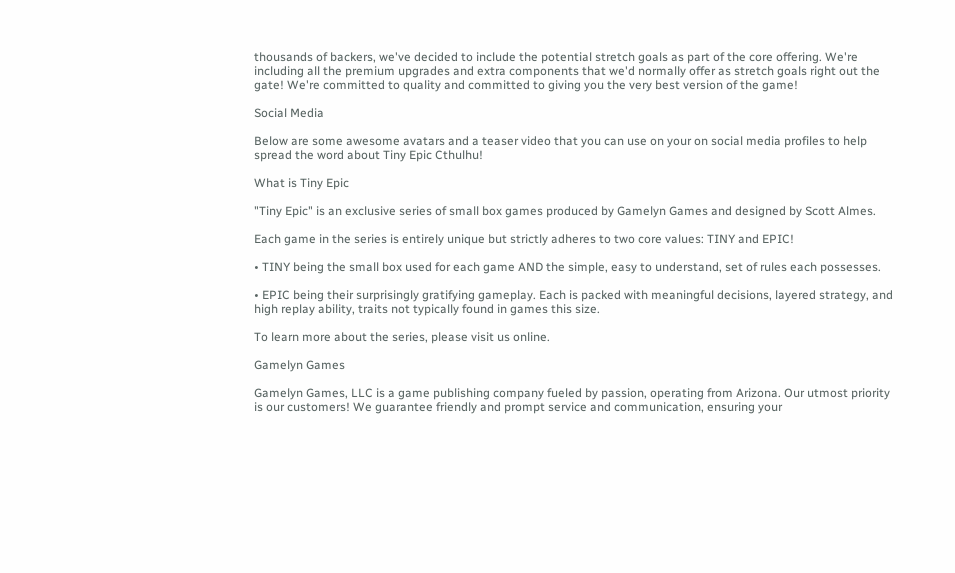thousands of backers, we've decided to include the potential stretch goals as part of the core offering. We're including all the premium upgrades and extra components that we'd normally offer as stretch goals right out the gate! We're committed to quality and committed to giving you the very best version of the game!

Social Media

Below are some awesome avatars and a teaser video that you can use on your on social media profiles to help spread the word about Tiny Epic Cthulhu!

What is Tiny Epic

"Tiny Epic" is an exclusive series of small box games produced by Gamelyn Games and designed by Scott Almes.

Each game in the series is entirely unique but strictly adheres to two core values: TINY and EPIC!

• TINY being the small box used for each game AND the simple, easy to understand, set of rules each possesses.

• EPIC being their surprisingly gratifying gameplay. Each is packed with meaningful decisions, layered strategy, and high replay ability, traits not typically found in games this size.

To learn more about the series, please visit us online.

Gamelyn Games

Gamelyn Games, LLC is a game publishing company fueled by passion, operating from Arizona. Our utmost priority is our customers! We guarantee friendly and prompt service and communication, ensuring your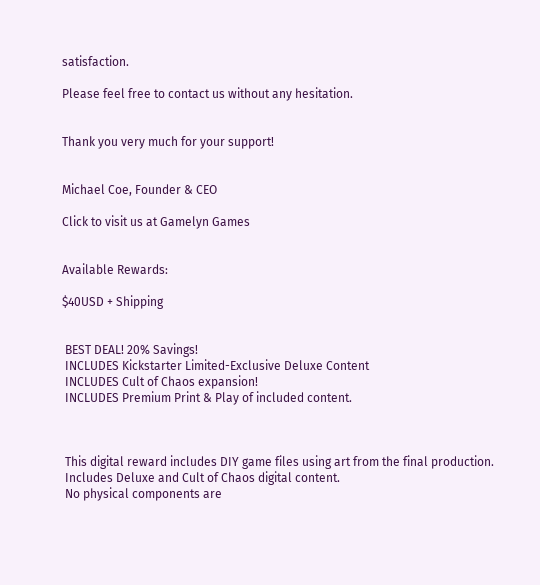satisfaction.

Please feel free to contact us without any hesitation.


Thank you very much for your support!


Michael Coe, Founder & CEO

Click to visit us at Gamelyn Games


Available Rewards:

$40USD + Shipping


 BEST DEAL! 20% Savings!
 INCLUDES Kickstarter Limited-Exclusive Deluxe Content
 INCLUDES Cult of Chaos expansion!
 INCLUDES Premium Print & Play of included content.



 This digital reward includes DIY game files using art from the final production.
 Includes Deluxe and Cult of Chaos digital content.
 No physical components are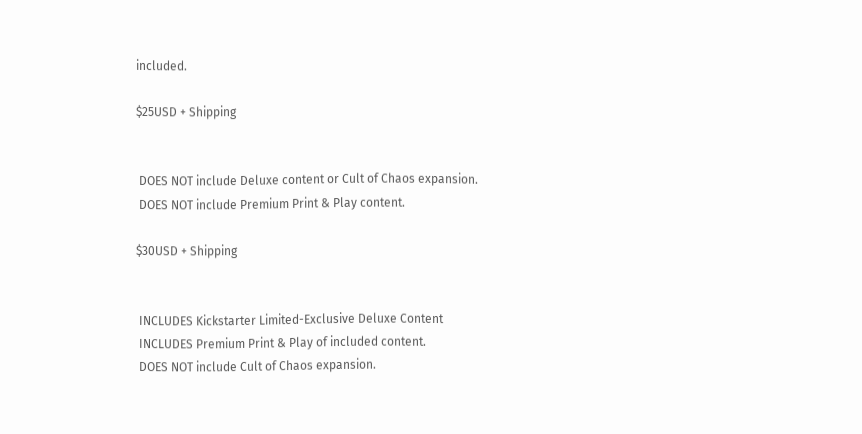included.

$25USD + Shipping


 DOES NOT include Deluxe content or Cult of Chaos expansion.
 DOES NOT include Premium Print & Play content.

$30USD + Shipping


 INCLUDES Kickstarter Limited-Exclusive Deluxe Content
 INCLUDES Premium Print & Play of included content.
 DOES NOT include Cult of Chaos expansion.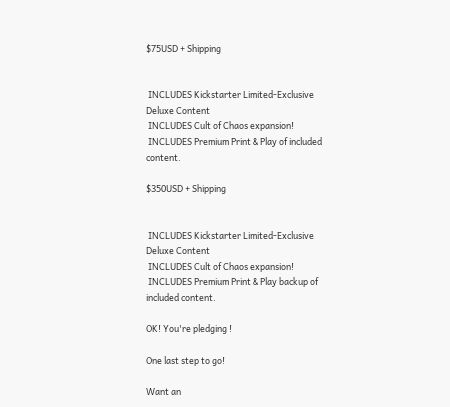$75USD + Shipping


 INCLUDES Kickstarter Limited-Exclusive Deluxe Content
 INCLUDES Cult of Chaos expansion!
 INCLUDES Premium Print & Play of included content.

$350USD + Shipping


 INCLUDES Kickstarter Limited-Exclusive Deluxe Content
 INCLUDES Cult of Chaos expansion!
 INCLUDES Premium Print & Play backup of included content.

OK! You're pledging !

One last step to go!

Want an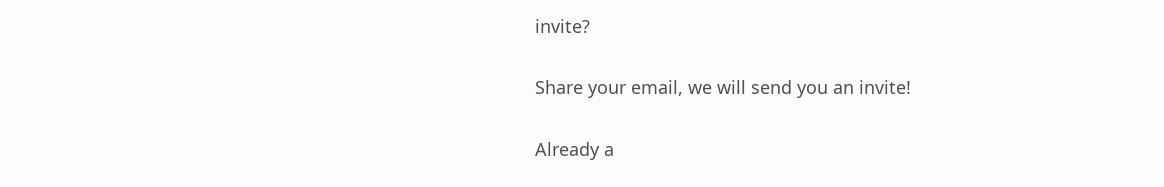invite?

Share your email, we will send you an invite!

Already a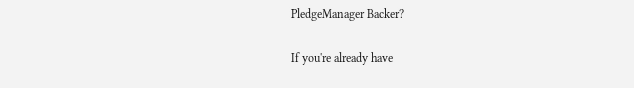PledgeManager Backer?

If you're already have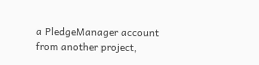a PledgeManager account from another project,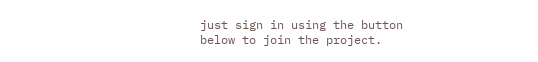just sign in using the button below to join the project.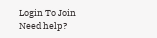Login To Join
Need help?